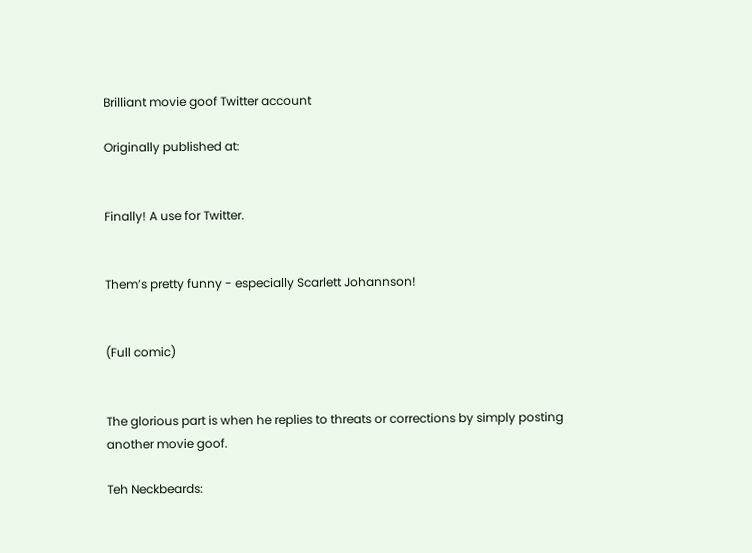Brilliant movie goof Twitter account

Originally published at:


Finally! A use for Twitter.


Them’s pretty funny - especially Scarlett Johannson!


(Full comic)


The glorious part is when he replies to threats or corrections by simply posting another movie goof.

Teh Neckbeards: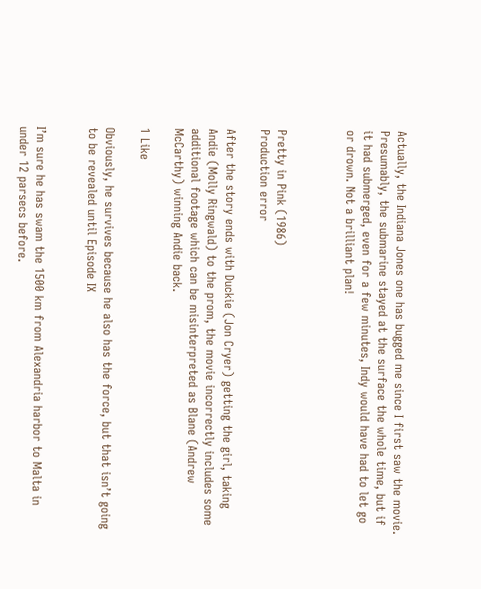Actually, the Indiana Jones one has bugged me since I first saw the movie. Presumably, the submarine stayed at the surface the whole time, but if it had submerged, even for a few minutes, Indy would have had to let go or drown. Not a brilliant plan!



Pretty in Pink (1986)
Production error

After the story ends with Duckie (Jon Cryer) getting the girl, taking Andie (Molly Ringwald) to the prom, the movie incorrectly includes some additional footage which can be misinterpreted as Blane (Andrew McCarthy) winning Andie back.

1 Like

Obviously, he survives because he also has the force, but that isn’t going to be revealed until Episode IX


I’m sure he has swam the 1500 km from Alexandria harbor to Malta in under 12 parsecs before.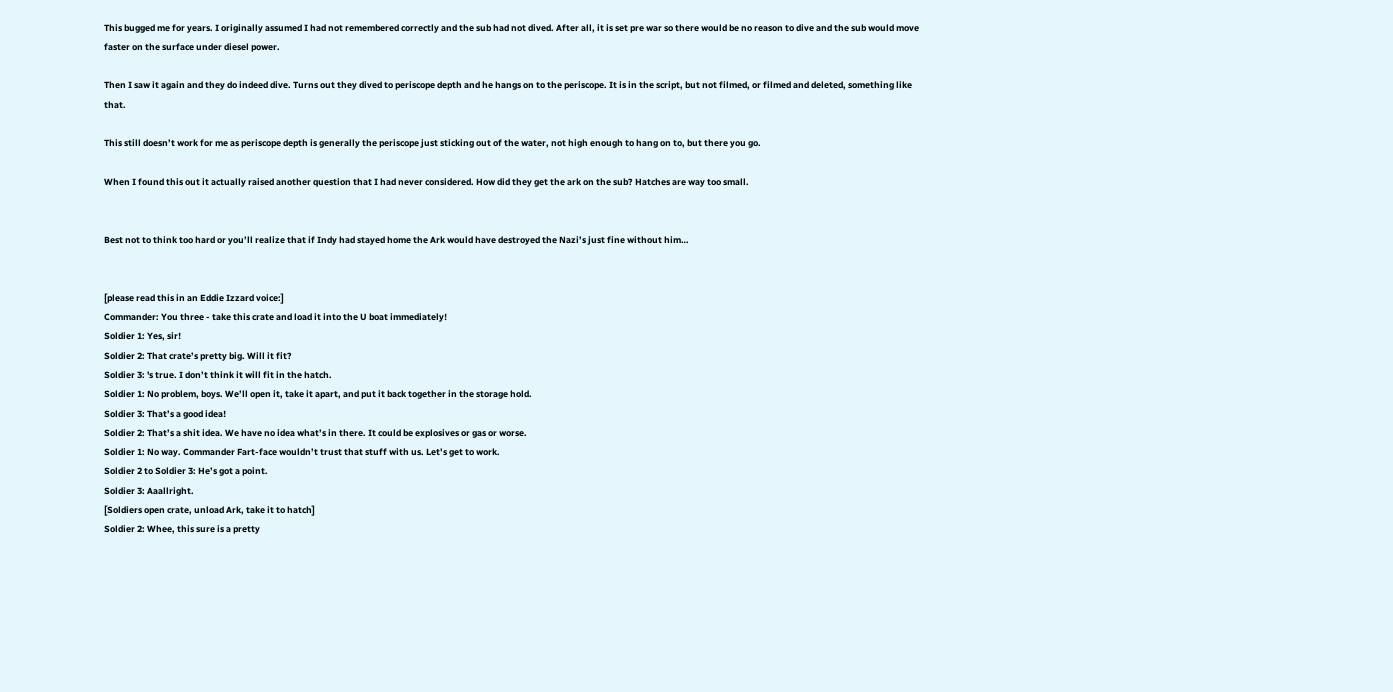This bugged me for years. I originally assumed I had not remembered correctly and the sub had not dived. After all, it is set pre war so there would be no reason to dive and the sub would move faster on the surface under diesel power.

Then I saw it again and they do indeed dive. Turns out they dived to periscope depth and he hangs on to the periscope. It is in the script, but not filmed, or filmed and deleted, something like that.

This still doesn’t work for me as periscope depth is generally the periscope just sticking out of the water, not high enough to hang on to, but there you go.

When I found this out it actually raised another question that I had never considered. How did they get the ark on the sub? Hatches are way too small.


Best not to think too hard or you’ll realize that if Indy had stayed home the Ark would have destroyed the Nazi’s just fine without him…


[please read this in an Eddie Izzard voice:]
Commander: You three - take this crate and load it into the U boat immediately!
Soldier 1: Yes, sir!
Soldier 2: That crate’s pretty big. Will it fit?
Soldier 3: 's true. I don’t think it will fit in the hatch.
Soldier 1: No problem, boys. We’ll open it, take it apart, and put it back together in the storage hold.
Soldier 3: That’s a good idea!
Soldier 2: That’s a shit idea. We have no idea what’s in there. It could be explosives or gas or worse.
Soldier 1: No way. Commander Fart-face wouldn’t trust that stuff with us. Let’s get to work.
Soldier 2 to Soldier 3: He’s got a point.
Soldier 3: Aaallright.
[Soldiers open crate, unload Ark, take it to hatch]
Soldier 2: Whee, this sure is a pretty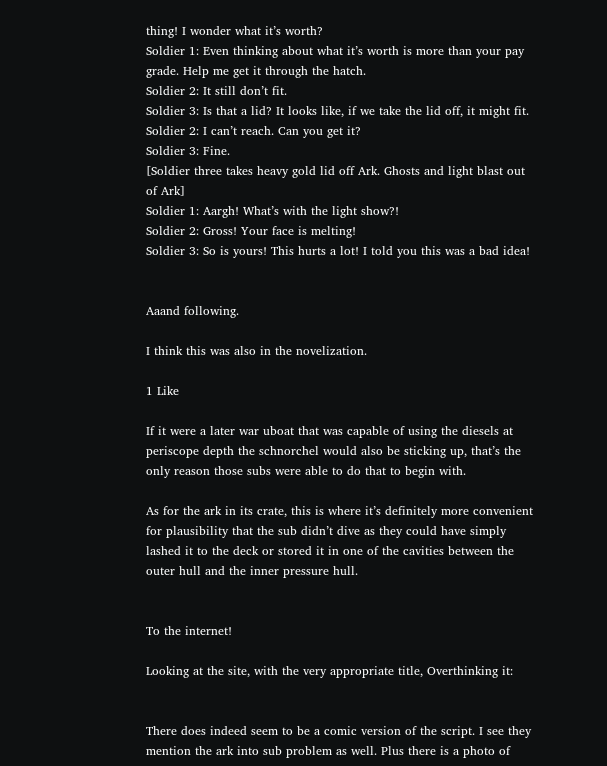thing! I wonder what it’s worth?
Soldier 1: Even thinking about what it’s worth is more than your pay grade. Help me get it through the hatch.
Soldier 2: It still don’t fit.
Soldier 3: Is that a lid? It looks like, if we take the lid off, it might fit.
Soldier 2: I can’t reach. Can you get it?
Soldier 3: Fine.
[Soldier three takes heavy gold lid off Ark. Ghosts and light blast out of Ark]
Soldier 1: Aargh! What’s with the light show?!
Soldier 2: Gross! Your face is melting!
Soldier 3: So is yours! This hurts a lot! I told you this was a bad idea!


Aaand following.

I think this was also in the novelization.

1 Like

If it were a later war uboat that was capable of using the diesels at periscope depth the schnorchel would also be sticking up, that’s the only reason those subs were able to do that to begin with.

As for the ark in its crate, this is where it’s definitely more convenient for plausibility that the sub didn’t dive as they could have simply lashed it to the deck or stored it in one of the cavities between the outer hull and the inner pressure hull.


To the internet!

Looking at the site, with the very appropriate title, Overthinking it:


There does indeed seem to be a comic version of the script. I see they mention the ark into sub problem as well. Plus there is a photo of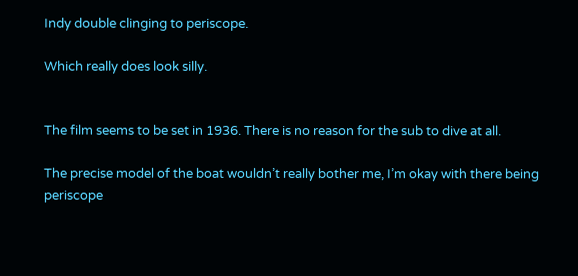Indy double clinging to periscope.

Which really does look silly.


The film seems to be set in 1936. There is no reason for the sub to dive at all.

The precise model of the boat wouldn’t really bother me, I’m okay with there being periscope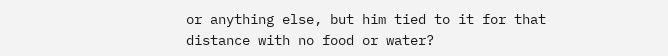or anything else, but him tied to it for that distance with no food or water?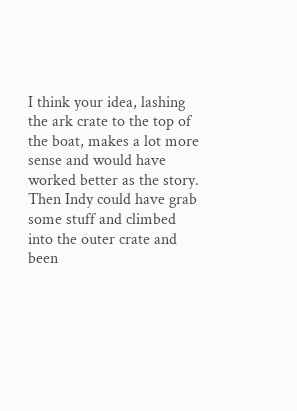I think your idea, lashing the ark crate to the top of the boat, makes a lot more sense and would have worked better as the story. Then Indy could have grab some stuff and climbed into the outer crate and been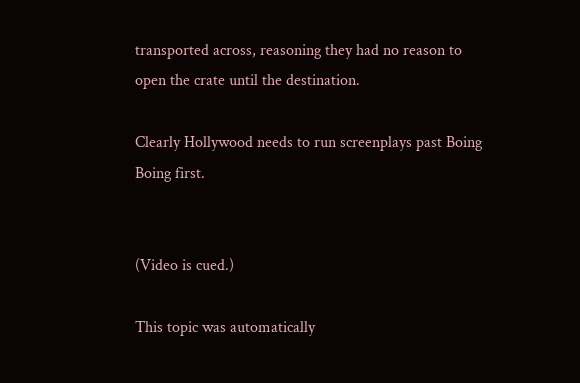transported across, reasoning they had no reason to open the crate until the destination.

Clearly Hollywood needs to run screenplays past Boing Boing first.


(Video is cued.)

This topic was automatically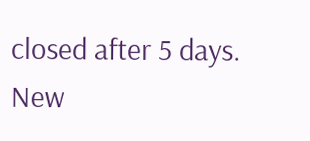closed after 5 days. New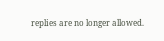replies are no longer allowed.